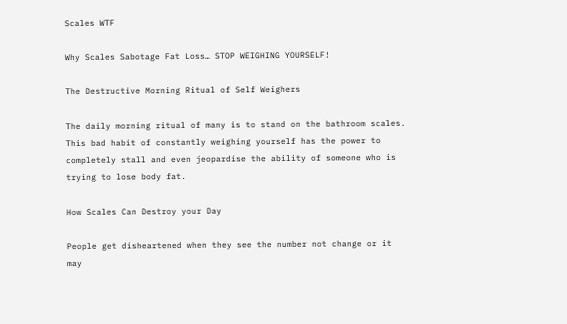Scales WTF

Why Scales Sabotage Fat Loss… STOP WEIGHING YOURSELF!

The Destructive Morning Ritual of Self Weighers

The daily morning ritual of many is to stand on the bathroom scales. This bad habit of constantly weighing yourself has the power to completely stall and even jeopardise the ability of someone who is trying to lose body fat.

How Scales Can Destroy your Day

People get disheartened when they see the number not change or it may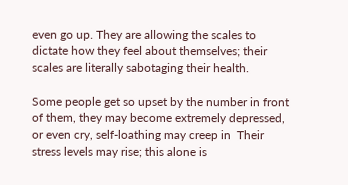even go up. They are allowing the scales to dictate how they feel about themselves; their scales are literally sabotaging their health.

Some people get so upset by the number in front of them, they may become extremely depressed, or even cry, self-loathing may creep in  Their stress levels may rise; this alone is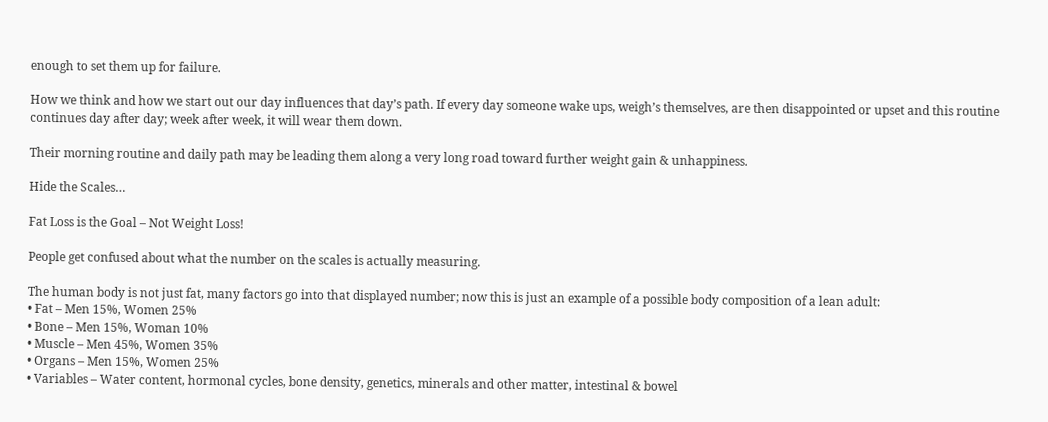enough to set them up for failure.

How we think and how we start out our day influences that day’s path. If every day someone wake ups, weigh’s themselves, are then disappointed or upset and this routine continues day after day; week after week, it will wear them down.

Their morning routine and daily path may be leading them along a very long road toward further weight gain & unhappiness.

Hide the Scales…

Fat Loss is the Goal – Not Weight Loss!

People get confused about what the number on the scales is actually measuring.

The human body is not just fat, many factors go into that displayed number; now this is just an example of a possible body composition of a lean adult:
• Fat – Men 15%, Women 25%
• Bone – Men 15%, Woman 10%
• Muscle – Men 45%, Women 35%
• Organs – Men 15%, Women 25%
• Variables – Water content, hormonal cycles, bone density, genetics, minerals and other matter, intestinal & bowel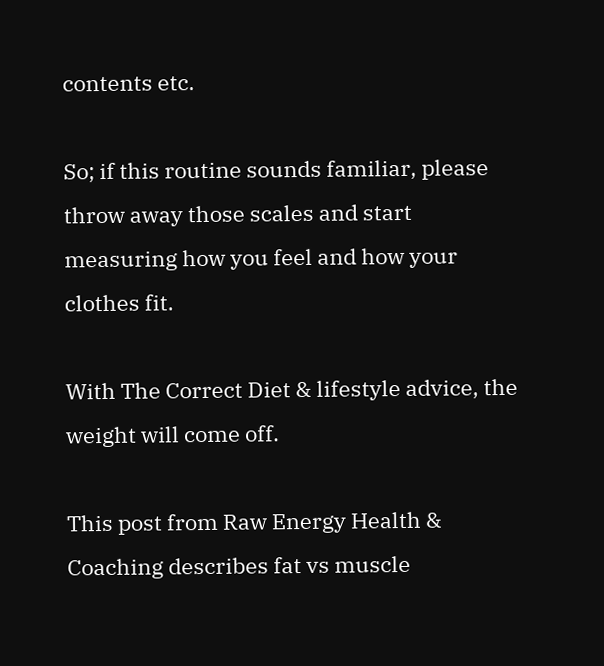contents etc.

So; if this routine sounds familiar, please throw away those scales and start measuring how you feel and how your clothes fit.

With The Correct Diet & lifestyle advice, the weight will come off.

This post from Raw Energy Health & Coaching describes fat vs muscle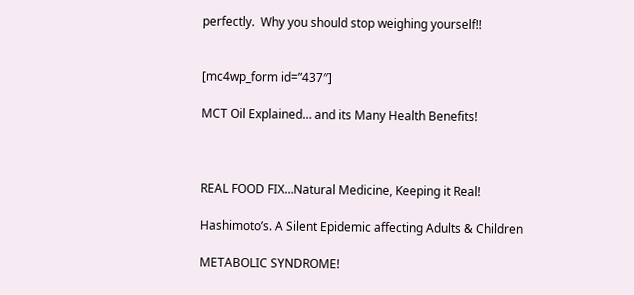perfectly.  Why you should stop weighing yourself!!


[mc4wp_form id=”437″]

MCT Oil Explained… and its Many Health Benefits!



REAL FOOD FIX…Natural Medicine, Keeping it Real!

Hashimoto’s. A Silent Epidemic affecting Adults & Children

METABOLIC SYNDROME!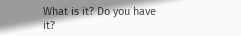What is it? Do you have it?